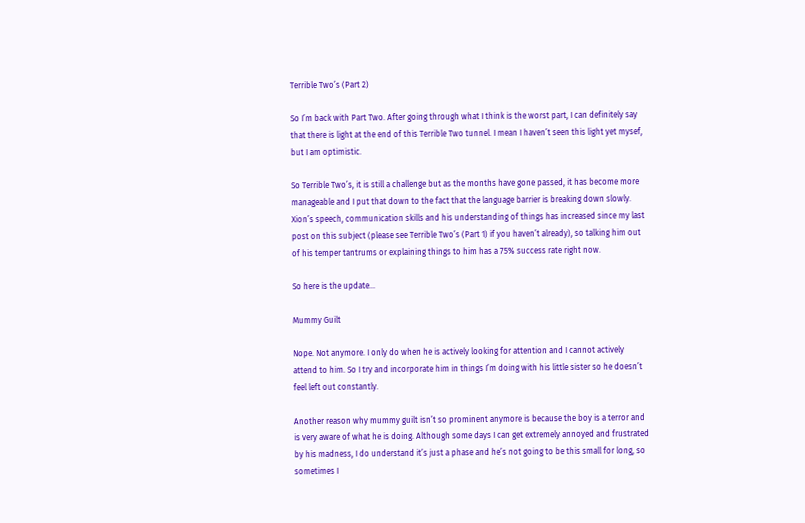Terrible Two’s (Part 2)

So I’m back with Part Two. After going through what I think is the worst part, I can definitely say that there is light at the end of this Terrible Two tunnel. I mean I haven’t seen this light yet mysef, but I am optimistic.

So Terrible Two’s, it is still a challenge but as the months have gone passed, it has become more manageable and I put that down to the fact that the language barrier is breaking down slowly. Xion’s speech, communication skills and his understanding of things has increased since my last post on this subject (please see Terrible Two’s (Part 1) if you haven’t already), so talking him out of his temper tantrums or explaining things to him has a 75% success rate right now.

So here is the update…

Mummy Guilt

Nope. Not anymore. I only do when he is actively looking for attention and I cannot actively attend to him. So I try and incorporate him in things I’m doing with his little sister so he doesn’t feel left out constantly.

Another reason why mummy guilt isn’t so prominent anymore is because the boy is a terror and is very aware of what he is doing. Although some days I can get extremely annoyed and frustrated by his madness, I do understand it’s just a phase and he’s not going to be this small for long, so sometimes I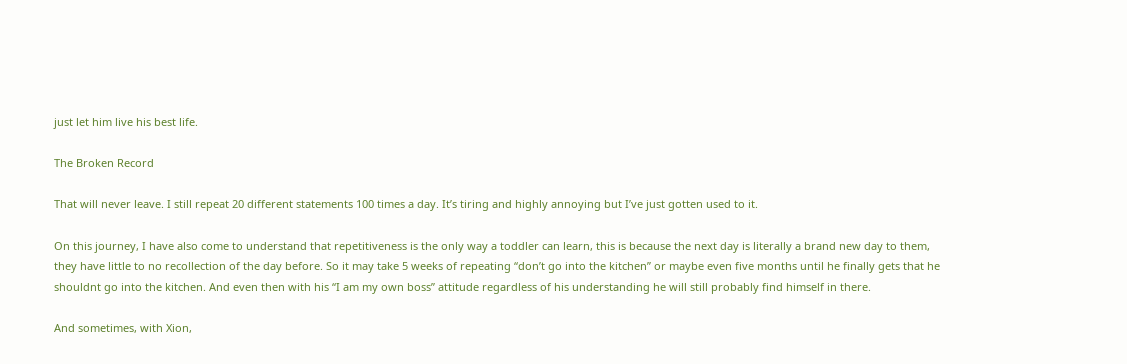just let him live his best life.

The Broken Record

That will never leave. I still repeat 20 different statements 100 times a day. It’s tiring and highly annoying but I’ve just gotten used to it.

On this journey, I have also come to understand that repetitiveness is the only way a toddler can learn, this is because the next day is literally a brand new day to them, they have little to no recollection of the day before. So it may take 5 weeks of repeating “don’t go into the kitchen” or maybe even five months until he finally gets that he shouldnt go into the kitchen. And even then with his “I am my own boss” attitude regardless of his understanding he will still probably find himself in there.

And sometimes, with Xion,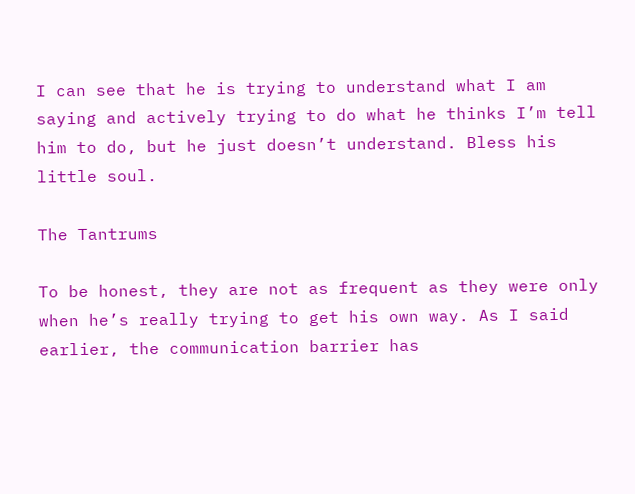I can see that he is trying to understand what I am saying and actively trying to do what he thinks I’m tell him to do, but he just doesn’t understand. Bless his little soul.

The Tantrums

To be honest, they are not as frequent as they were only when he’s really trying to get his own way. As I said earlier, the communication barrier has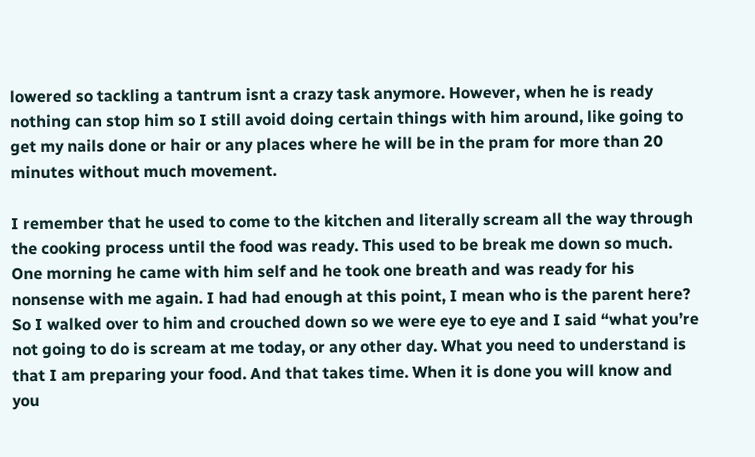lowered so tackling a tantrum isnt a crazy task anymore. However, when he is ready nothing can stop him so I still avoid doing certain things with him around, like going to get my nails done or hair or any places where he will be in the pram for more than 20 minutes without much movement.

I remember that he used to come to the kitchen and literally scream all the way through the cooking process until the food was ready. This used to be break me down so much. One morning he came with him self and he took one breath and was ready for his nonsense with me again. I had had enough at this point, I mean who is the parent here? So I walked over to him and crouched down so we were eye to eye and I said “what you’re not going to do is scream at me today, or any other day. What you need to understand is that I am preparing your food. And that takes time. When it is done you will know and you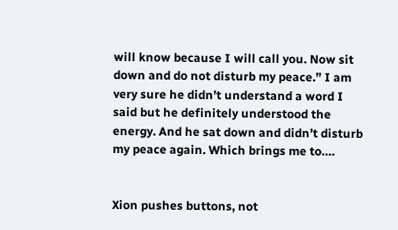will know because I will call you. Now sit down and do not disturb my peace.” I am very sure he didn’t understand a word I said but he definitely understood the energy. And he sat down and didn’t disturb my peace again. Which brings me to….


Xion pushes buttons, not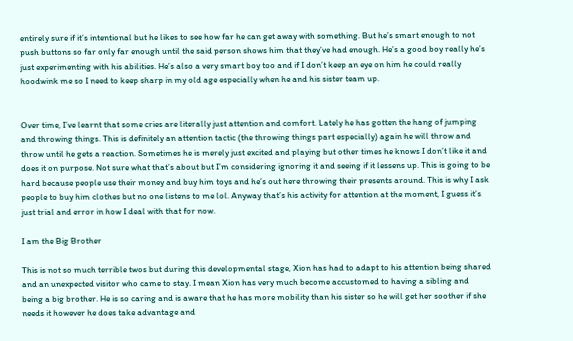entirely sure if it’s intentional but he likes to see how far he can get away with something. But he’s smart enough to not push buttons so far only far enough until the said person shows him that they’ve had enough. He’s a good boy really he’s just experimenting with his abilities. He’s also a very smart boy too and if I don’t keep an eye on him he could really hoodwink me so I need to keep sharp in my old age especially when he and his sister team up.


Over time, I’ve learnt that some cries are literally just attention and comfort. Lately he has gotten the hang of jumping and throwing things. This is definitely an attention tactic (the throwing things part especially) again he will throw and throw until he gets a reaction. Sometimes he is merely just excited and playing but other times he knows I don’t like it and does it on purpose. Not sure what that’s about but I’m considering ignoring it and seeing if it lessens up. This is going to be hard because people use their money and buy him toys and he’s out here throwing their presents around. This is why I ask people to buy him clothes but no one listens to me lol. Anyway that’s his activity for attention at the moment, I guess it’s just trial and error in how I deal with that for now.

I am the Big Brother

This is not so much terrible twos but during this developmental stage, Xion has had to adapt to his attention being shared and an unexpected visitor who came to stay. I mean Xion has very much become accustomed to having a sibling and being a big brother. He is so caring and is aware that he has more mobility than his sister so he will get her soother if she needs it however he does take advantage and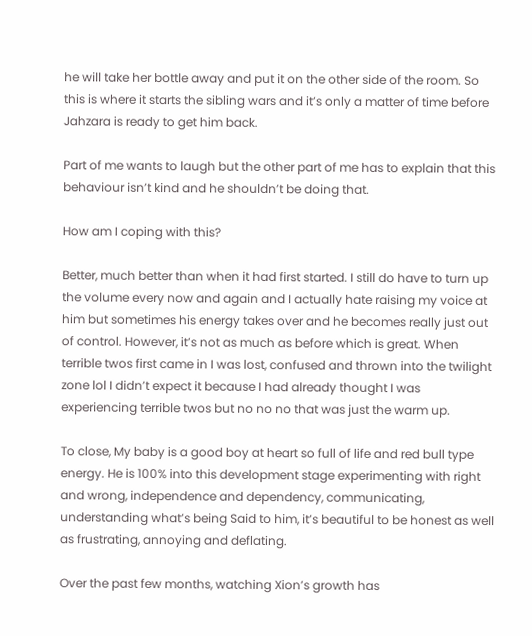he will take her bottle away and put it on the other side of the room. So this is where it starts the sibling wars and it’s only a matter of time before Jahzara is ready to get him back.

Part of me wants to laugh but the other part of me has to explain that this behaviour isn’t kind and he shouldn’t be doing that.

How am I coping with this?

Better, much better than when it had first started. I still do have to turn up the volume every now and again and I actually hate raising my voice at him but sometimes his energy takes over and he becomes really just out of control. However, it’s not as much as before which is great. When terrible twos first came in I was lost, confused and thrown into the twilight zone lol I didn’t expect it because I had already thought I was experiencing terrible twos but no no no that was just the warm up.

To close, My baby is a good boy at heart so full of life and red bull type energy. He is 100% into this development stage experimenting with right and wrong, independence and dependency, communicating, understanding what’s being Said to him, it’s beautiful to be honest as well as frustrating, annoying and deflating.

Over the past few months, watching Xion’s growth has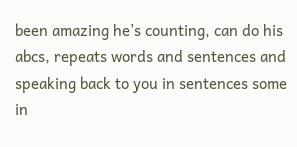been amazing he’s counting, can do his abcs, repeats words and sentences and speaking back to you in sentences some in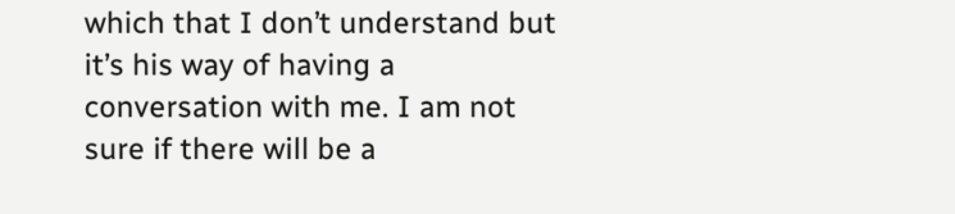which that I don’t understand but it’s his way of having a conversation with me. I am not sure if there will be a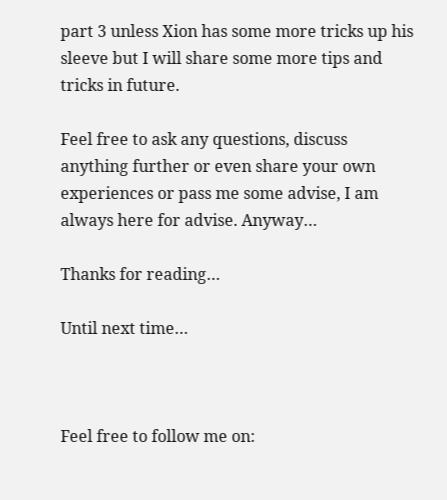part 3 unless Xion has some more tricks up his sleeve but I will share some more tips and tricks in future.

Feel free to ask any questions, discuss anything further or even share your own experiences or pass me some advise, I am always here for advise. Anyway…

Thanks for reading…

Until next time…



Feel free to follow me on: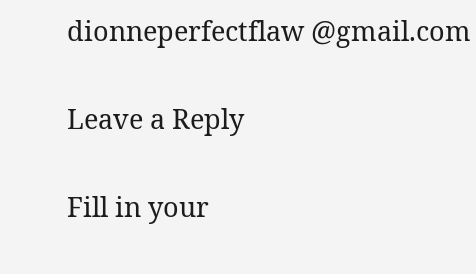dionneperfectflaw @gmail.com

Leave a Reply

Fill in your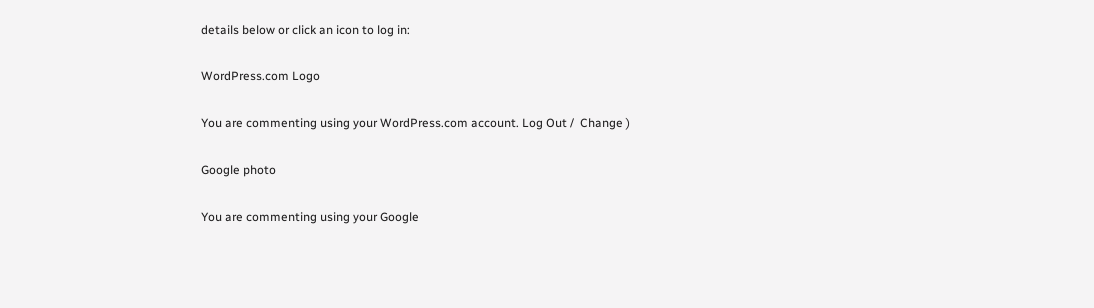details below or click an icon to log in:

WordPress.com Logo

You are commenting using your WordPress.com account. Log Out /  Change )

Google photo

You are commenting using your Google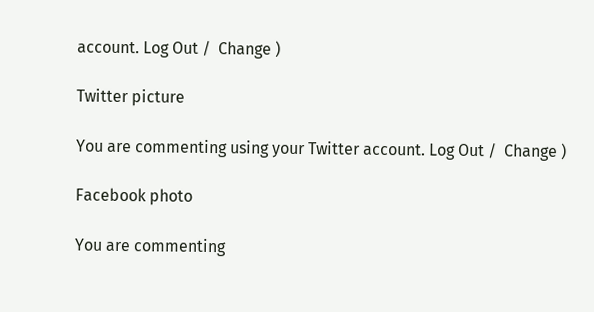account. Log Out /  Change )

Twitter picture

You are commenting using your Twitter account. Log Out /  Change )

Facebook photo

You are commenting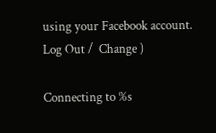using your Facebook account. Log Out /  Change )

Connecting to %s